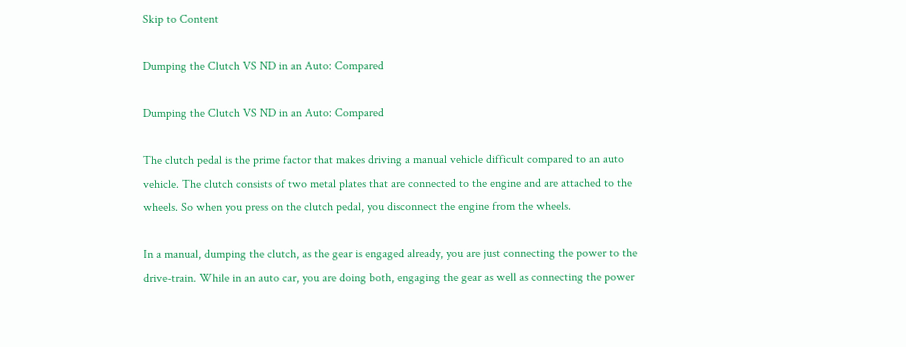Skip to Content

Dumping the Clutch VS ND in an Auto: Compared

Dumping the Clutch VS ND in an Auto: Compared

The clutch pedal is the prime factor that makes driving a manual vehicle difficult compared to an auto vehicle. The clutch consists of two metal plates that are connected to the engine and are attached to the wheels. So when you press on the clutch pedal, you disconnect the engine from the wheels.

In a manual, dumping the clutch, as the gear is engaged already, you are just connecting the power to the drive-train. While in an auto car, you are doing both, engaging the gear as well as connecting the power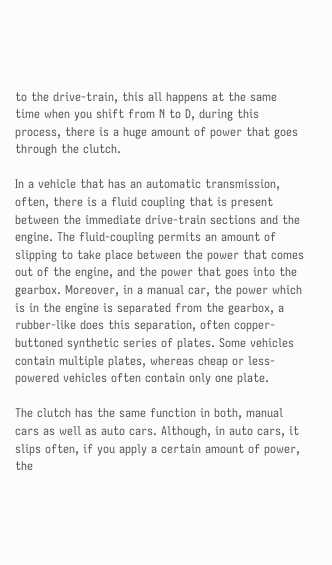to the drive-train, this all happens at the same time when you shift from N to D, during this process, there is a huge amount of power that goes through the clutch.

In a vehicle that has an automatic transmission, often, there is a fluid coupling that is present between the immediate drive-train sections and the engine. The fluid-coupling permits an amount of slipping to take place between the power that comes out of the engine, and the power that goes into the gearbox. Moreover, in a manual car, the power which is in the engine is separated from the gearbox, a rubber-like does this separation, often copper-buttoned synthetic series of plates. Some vehicles contain multiple plates, whereas cheap or less-powered vehicles often contain only one plate.

The clutch has the same function in both, manual cars as well as auto cars. Although, in auto cars, it slips often, if you apply a certain amount of power, the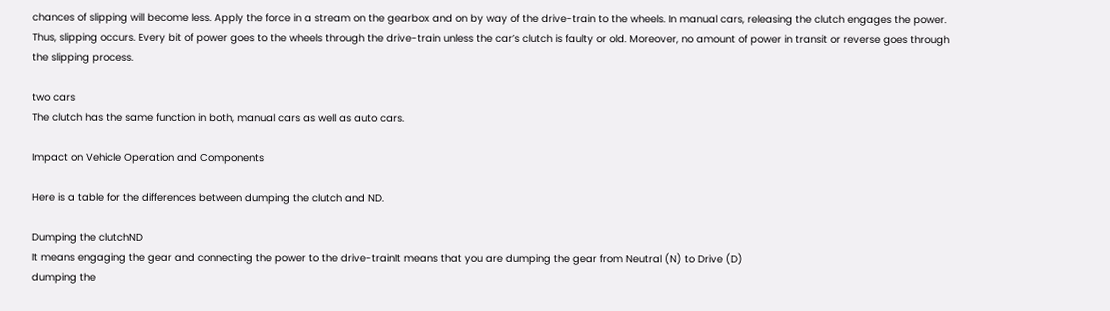chances of slipping will become less. Apply the force in a stream on the gearbox and on by way of the drive-train to the wheels. In manual cars, releasing the clutch engages the power. Thus, slipping occurs. Every bit of power goes to the wheels through the drive-train unless the car’s clutch is faulty or old. Moreover, no amount of power in transit or reverse goes through the slipping process.

two cars
The clutch has the same function in both, manual cars as well as auto cars.

Impact on Vehicle Operation and Components

Here is a table for the differences between dumping the clutch and ND.

Dumping the clutchND
It means engaging the gear and connecting the power to the drive-trainIt means that you are dumping the gear from Neutral (N) to Drive (D)
dumping the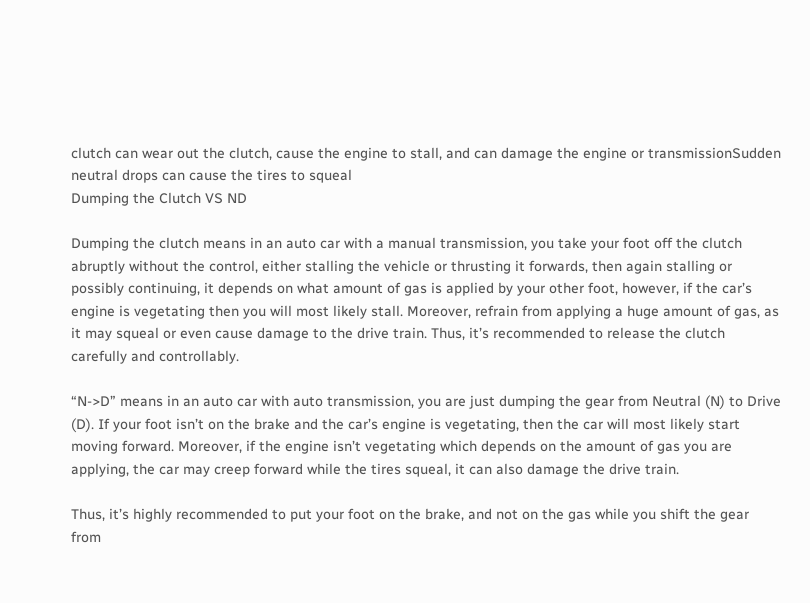clutch can wear out the clutch, cause the engine to stall, and can damage the engine or transmissionSudden neutral drops can cause the tires to squeal
Dumping the Clutch VS ND

Dumping the clutch means in an auto car with a manual transmission, you take your foot off the clutch abruptly without the control, either stalling the vehicle or thrusting it forwards, then again stalling or possibly continuing, it depends on what amount of gas is applied by your other foot, however, if the car’s engine is vegetating then you will most likely stall. Moreover, refrain from applying a huge amount of gas, as it may squeal or even cause damage to the drive train. Thus, it’s recommended to release the clutch carefully and controllably.

“N->D” means in an auto car with auto transmission, you are just dumping the gear from Neutral (N) to Drive (D). If your foot isn’t on the brake and the car’s engine is vegetating, then the car will most likely start moving forward. Moreover, if the engine isn’t vegetating which depends on the amount of gas you are applying, the car may creep forward while the tires squeal, it can also damage the drive train.

Thus, it’s highly recommended to put your foot on the brake, and not on the gas while you shift the gear from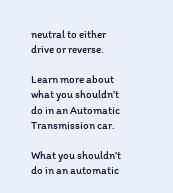neutral to either drive or reverse.

Learn more about what you shouldn’t do in an Automatic Transmission car.

What you shouldn’t do in an automatic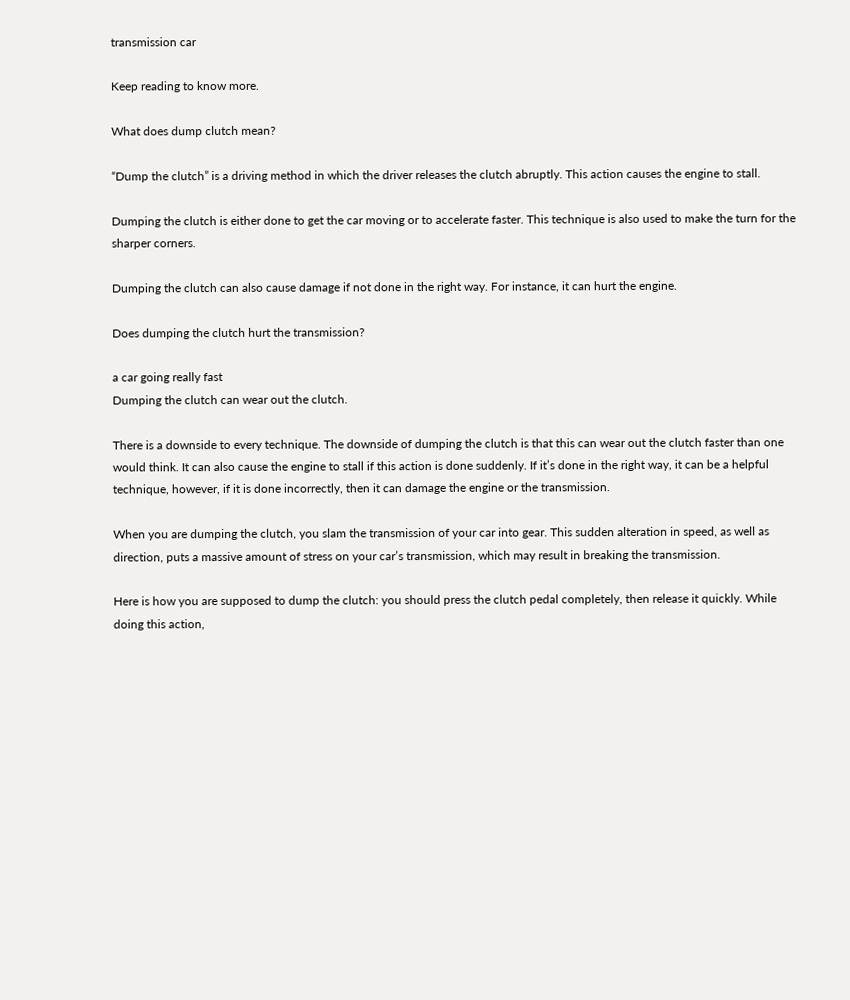transmission car

Keep reading to know more.

What does dump clutch mean?

“Dump the clutch” is a driving method in which the driver releases the clutch abruptly. This action causes the engine to stall.

Dumping the clutch is either done to get the car moving or to accelerate faster. This technique is also used to make the turn for the sharper corners.

Dumping the clutch can also cause damage if not done in the right way. For instance, it can hurt the engine.

Does dumping the clutch hurt the transmission?

a car going really fast
Dumping the clutch can wear out the clutch.

There is a downside to every technique. The downside of dumping the clutch is that this can wear out the clutch faster than one would think. It can also cause the engine to stall if this action is done suddenly. If it’s done in the right way, it can be a helpful technique, however, if it is done incorrectly, then it can damage the engine or the transmission.

When you are dumping the clutch, you slam the transmission of your car into gear. This sudden alteration in speed, as well as direction, puts a massive amount of stress on your car’s transmission, which may result in breaking the transmission.

Here is how you are supposed to dump the clutch: you should press the clutch pedal completely, then release it quickly. While doing this action,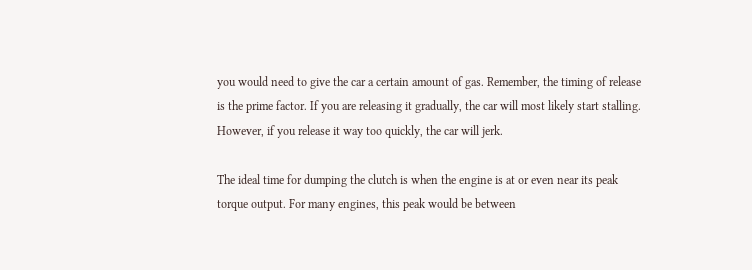you would need to give the car a certain amount of gas. Remember, the timing of release is the prime factor. If you are releasing it gradually, the car will most likely start stalling. However, if you release it way too quickly, the car will jerk.

The ideal time for dumping the clutch is when the engine is at or even near its peak torque output. For many engines, this peak would be between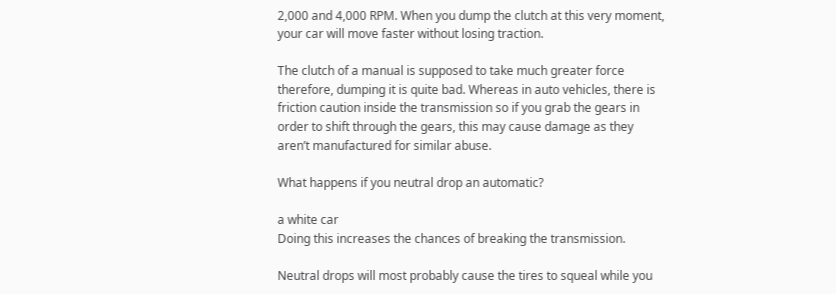2,000 and 4,000 RPM. When you dump the clutch at this very moment, your car will move faster without losing traction.

The clutch of a manual is supposed to take much greater force therefore, dumping it is quite bad. Whereas in auto vehicles, there is friction caution inside the transmission so if you grab the gears in order to shift through the gears, this may cause damage as they aren’t manufactured for similar abuse.

What happens if you neutral drop an automatic?

a white car
Doing this increases the chances of breaking the transmission.

Neutral drops will most probably cause the tires to squeal while you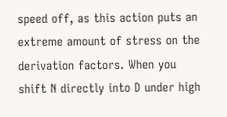speed off, as this action puts an extreme amount of stress on the derivation factors. When you shift N directly into D under high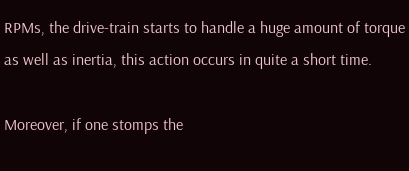RPMs, the drive-train starts to handle a huge amount of torque as well as inertia, this action occurs in quite a short time.

Moreover, if one stomps the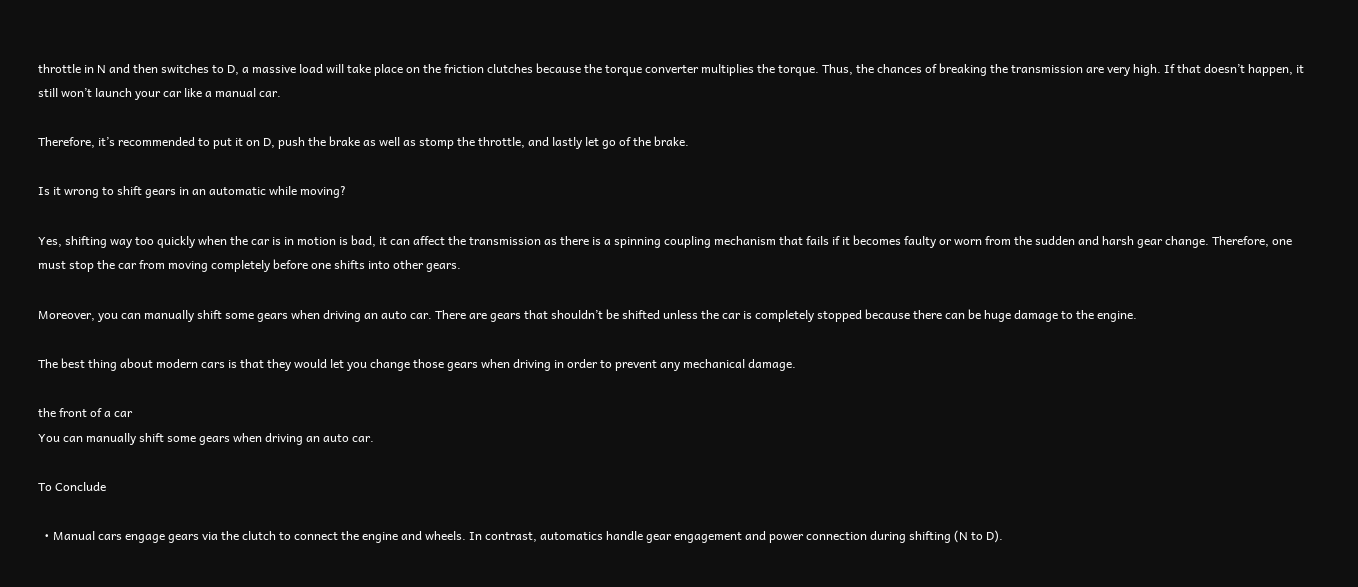throttle in N and then switches to D, a massive load will take place on the friction clutches because the torque converter multiplies the torque. Thus, the chances of breaking the transmission are very high. If that doesn’t happen, it still won’t launch your car like a manual car.

Therefore, it’s recommended to put it on D, push the brake as well as stomp the throttle, and lastly let go of the brake.

Is it wrong to shift gears in an automatic while moving?

Yes, shifting way too quickly when the car is in motion is bad, it can affect the transmission as there is a spinning coupling mechanism that fails if it becomes faulty or worn from the sudden and harsh gear change. Therefore, one must stop the car from moving completely before one shifts into other gears.

Moreover, you can manually shift some gears when driving an auto car. There are gears that shouldn’t be shifted unless the car is completely stopped because there can be huge damage to the engine.

The best thing about modern cars is that they would let you change those gears when driving in order to prevent any mechanical damage.

the front of a car
You can manually shift some gears when driving an auto car.

To Conclude

  • Manual cars engage gears via the clutch to connect the engine and wheels. In contrast, automatics handle gear engagement and power connection during shifting (N to D).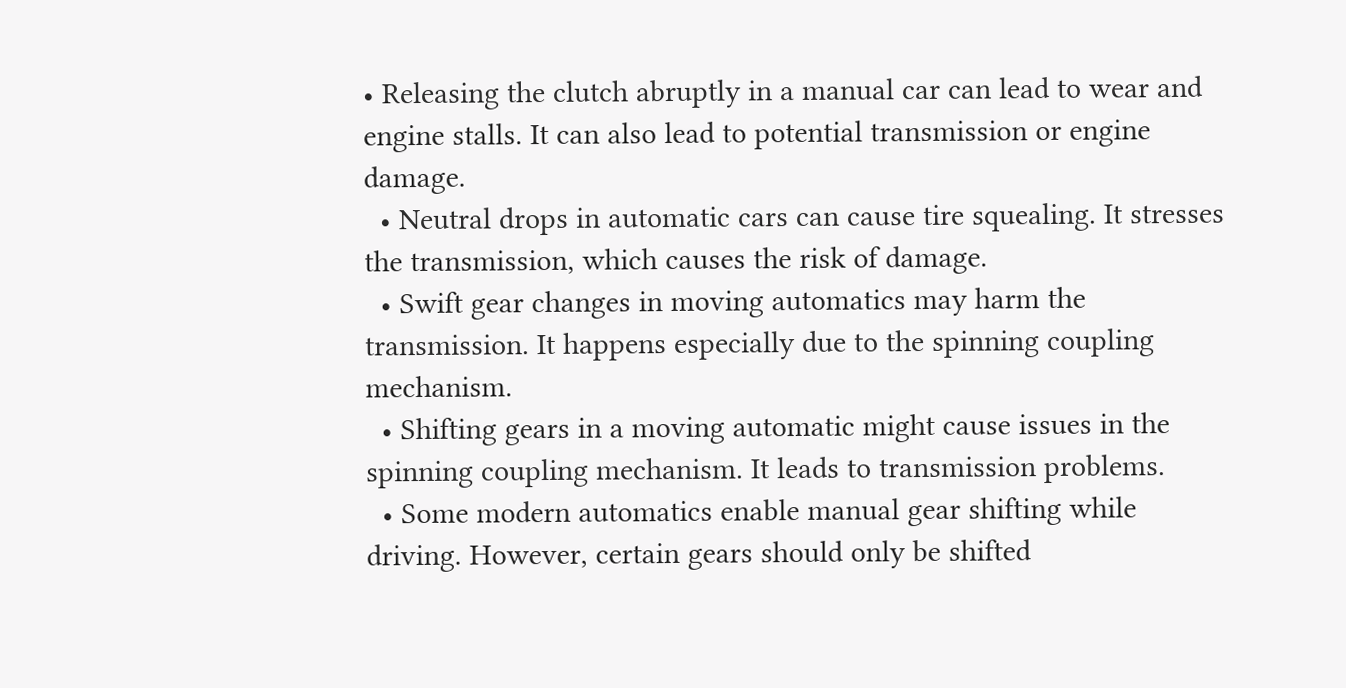• Releasing the clutch abruptly in a manual car can lead to wear and engine stalls. It can also lead to potential transmission or engine damage.
  • Neutral drops in automatic cars can cause tire squealing. It stresses the transmission, which causes the risk of damage.
  • Swift gear changes in moving automatics may harm the transmission. It happens especially due to the spinning coupling mechanism.
  • Shifting gears in a moving automatic might cause issues in the spinning coupling mechanism. It leads to transmission problems.
  • Some modern automatics enable manual gear shifting while driving. However, certain gears should only be shifted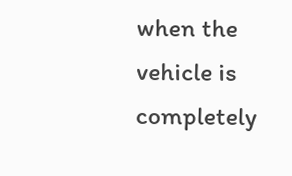when the vehicle is completely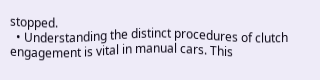stopped.
  • Understanding the distinct procedures of clutch engagement is vital in manual cars. This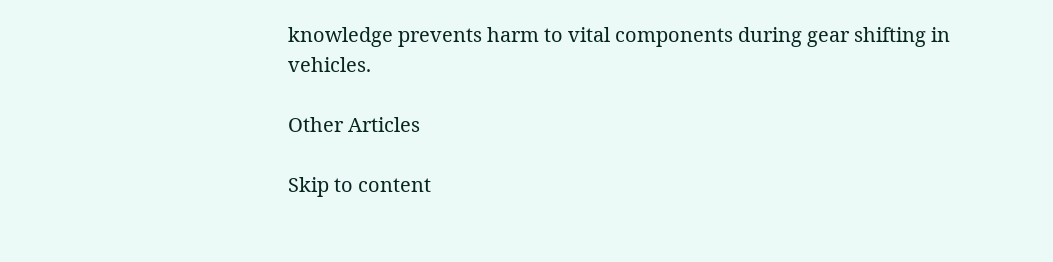knowledge prevents harm to vital components during gear shifting in vehicles.

Other Articles

Skip to content